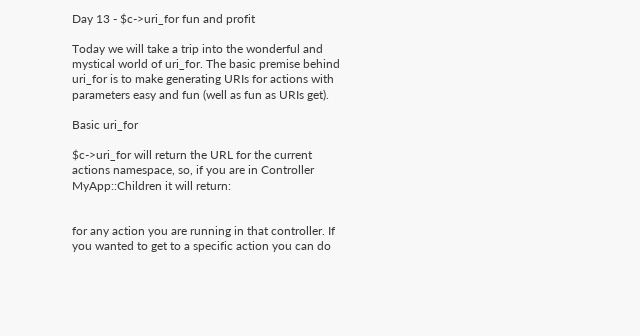Day 13 - $c->uri_for fun and profit

Today we will take a trip into the wonderful and mystical world of uri_for. The basic premise behind uri_for is to make generating URIs for actions with parameters easy and fun (well as fun as URIs get).

Basic uri_for

$c->uri_for will return the URL for the current actions namespace, so, if you are in Controller MyApp::Children it will return:


for any action you are running in that controller. If you wanted to get to a specific action you can do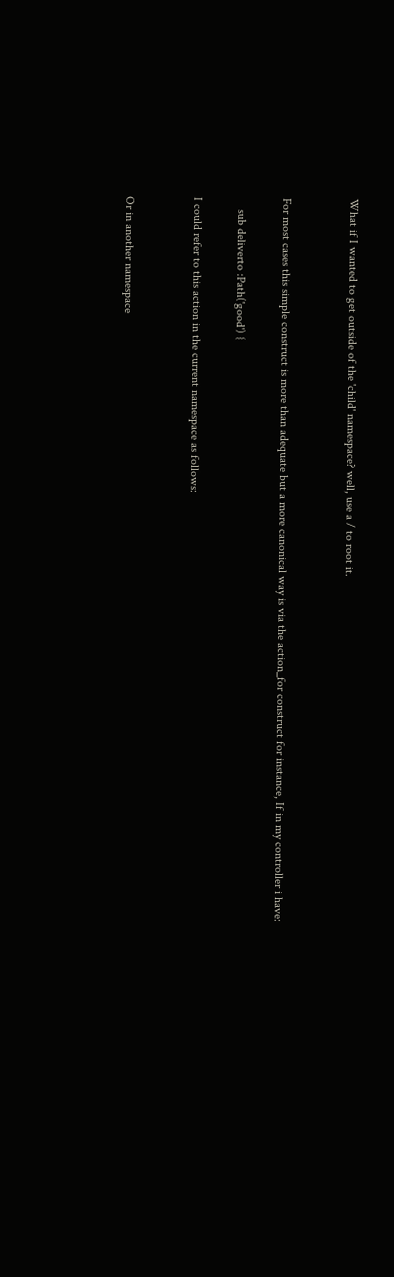What if I wanted to get outside of the 'child' namespace? well, use a / to root it.


For most cases this simple construct is more than adequate but a more canonical way is via the action_for construct for instance, If in my controller i have:

    sub deliverto :Path('good') {

I could refer to this action in the current namespace as follows:


Or in another namespace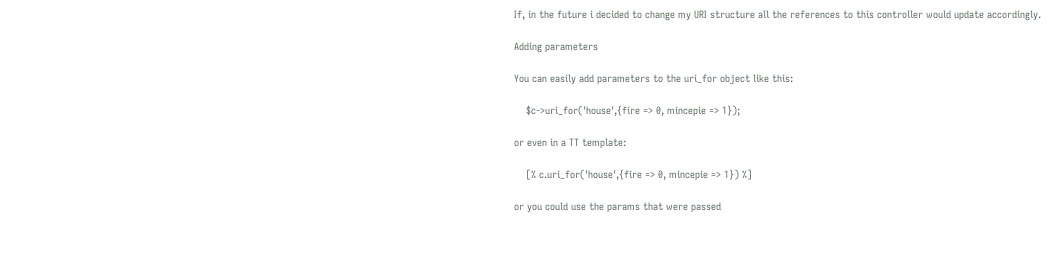If, in the future i decided to change my URI structure all the references to this controller would update accordingly.

Adding parameters

You can easily add parameters to the uri_for object like this:

    $c->uri_for('house',{fire => 0, mincepie => 1});

or even in a TT template:

    [% c.uri_for('house',{fire => 0, mincepie => 1}) %]

or you could use the params that were passed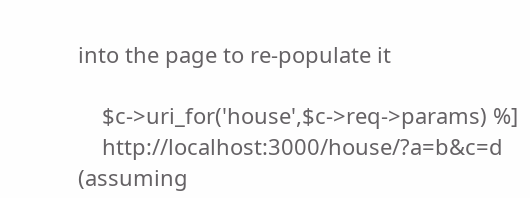into the page to re-populate it

    $c->uri_for('house',$c->req->params) %]
    http://localhost:3000/house/?a=b&c=d (assuming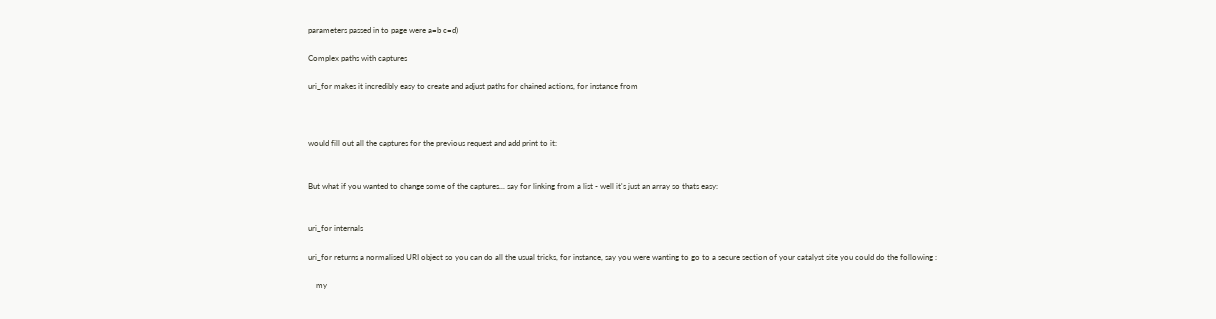parameters passed in to page were a=b c=d)

Complex paths with captures

uri_for makes it incredibly easy to create and adjust paths for chained actions, for instance from



would fill out all the captures for the previous request and add print to it:


But what if you wanted to change some of the captures... say for linking from a list - well it's just an array so thats easy:


uri_for internals

uri_for returns a normalised URI object so you can do all the usual tricks, for instance, say you were wanting to go to a secure section of your catalyst site you could do the following :

    my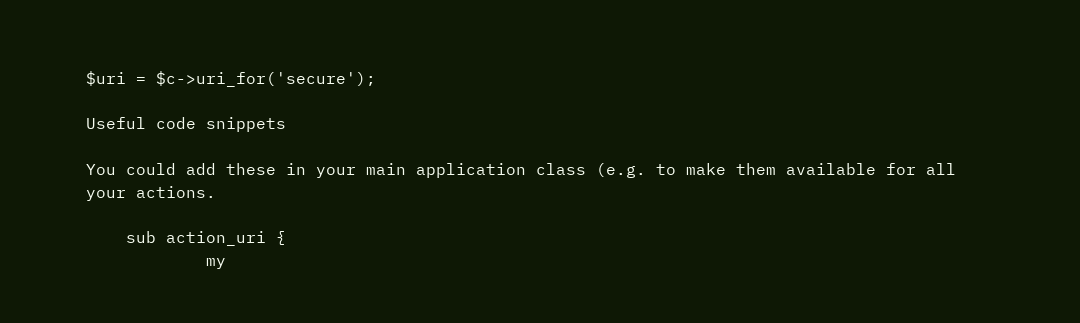$uri = $c->uri_for('secure');

Useful code snippets

You could add these in your main application class (e.g. to make them available for all your actions.

    sub action_uri {
            my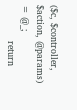($c, $controller, $action, @params) = @_;
            return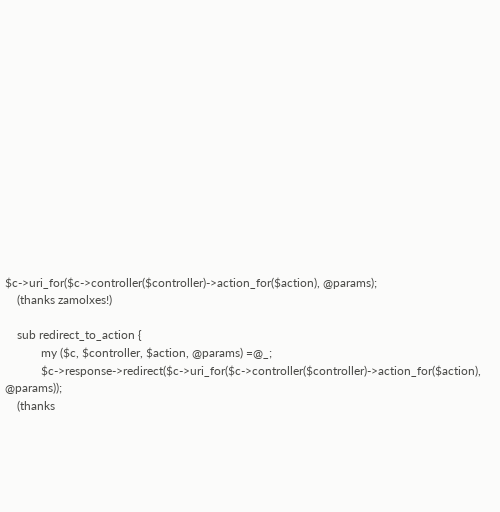$c->uri_for($c->controller($controller)->action_for($action), @params);
    (thanks zamolxes!)

    sub redirect_to_action {
            my ($c, $controller, $action, @params) =@_;
            $c->response->redirect($c->uri_for($c->controller($controller)->action_for($action), @params));
    (thanks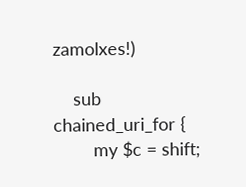zamolxes!)

    sub chained_uri_for {
        my $c = shift;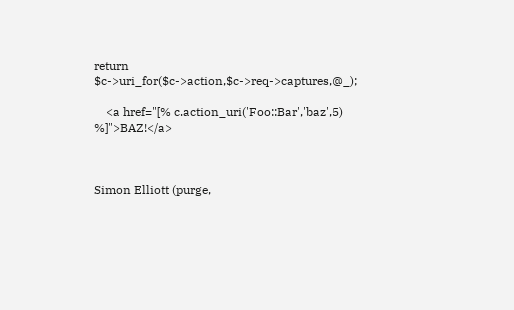return $c->uri_for($c->action,$c->req->captures,@_);

    <a href="[% c.action_uri('Foo::Bar','baz',5) %]">BAZ!</a>



Simon Elliott (purge,